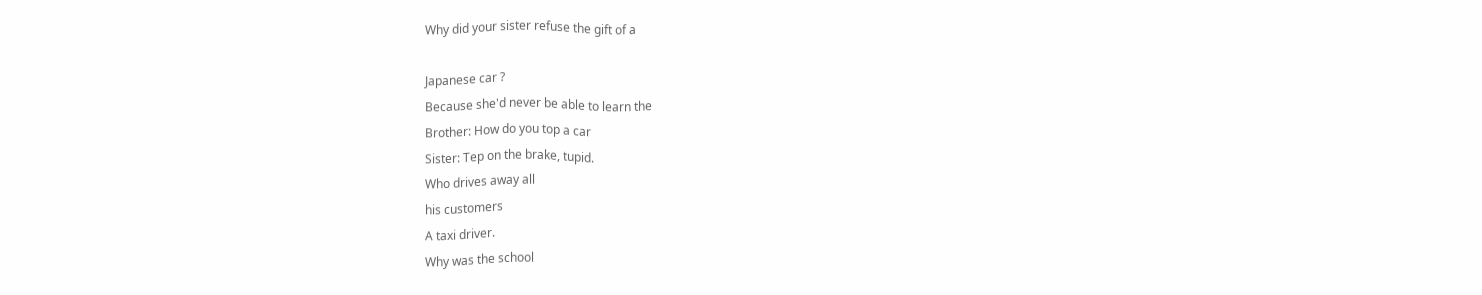Why did your sister refuse the gift of a

Japanese car ?
Because she'd never be able to learn the
Brother: How do you top a car
Sister: Tep on the brake, tupid.
Who drives away all
his customers
A taxi driver.
Why was the school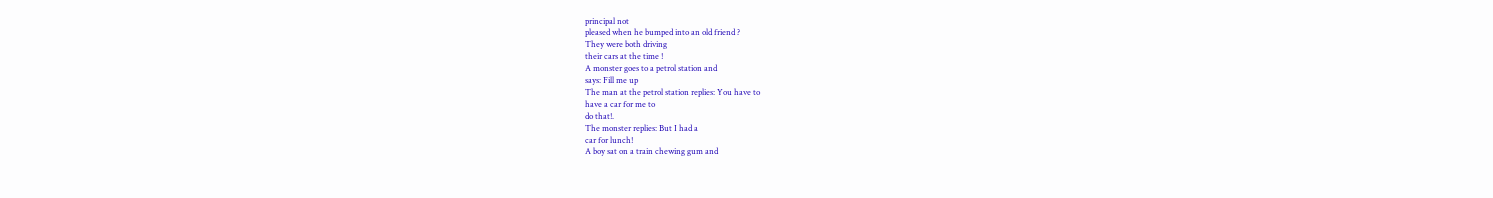principal not
pleased when he bumped into an old friend ?
They were both driving
their cars at the time !
A monster goes to a petrol station and
says: Fill me up
The man at the petrol station replies: You have to
have a car for me to
do that!.
The monster replies: But I had a
car for lunch!
A boy sat on a train chewing gum and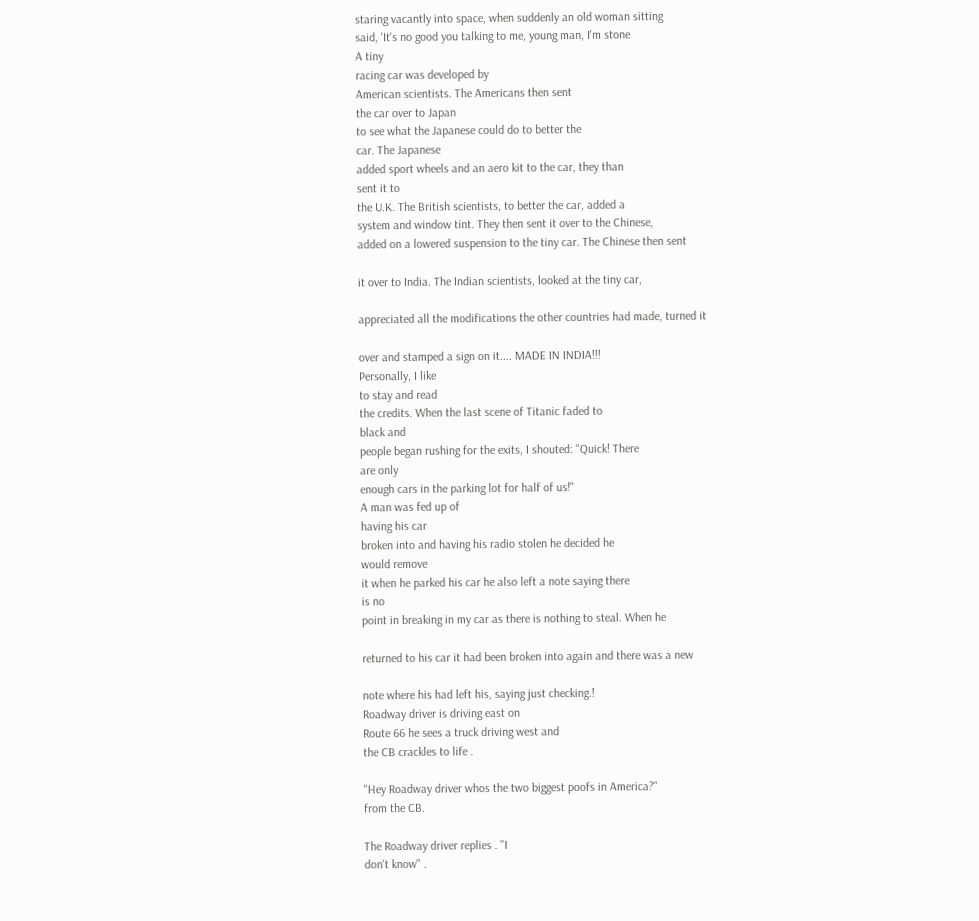staring vacantly into space, when suddenly an old woman sitting
said, 'It's no good you talking to me, young man, I'm stone
A tiny
racing car was developed by
American scientists. The Americans then sent
the car over to Japan
to see what the Japanese could do to better the
car. The Japanese
added sport wheels and an aero kit to the car, they than
sent it to
the U.K. The British scientists, to better the car, added a
system and window tint. They then sent it over to the Chinese,
added on a lowered suspension to the tiny car. The Chinese then sent

it over to India. The Indian scientists, looked at the tiny car,

appreciated all the modifications the other countries had made, turned it

over and stamped a sign on it.... MADE IN INDIA!!!
Personally, I like
to stay and read
the credits. When the last scene of Titanic faded to
black and
people began rushing for the exits, I shouted: "Quick! There
are only
enough cars in the parking lot for half of us!"
A man was fed up of
having his car
broken into and having his radio stolen he decided he
would remove
it when he parked his car he also left a note saying there
is no
point in breaking in my car as there is nothing to steal. When he

returned to his car it had been broken into again and there was a new

note where his had left his, saying just checking.!
Roadway driver is driving east on
Route 66 he sees a truck driving west and
the CB crackles to life .

"Hey Roadway driver whos the two biggest poofs in America?"
from the CB.

The Roadway driver replies . "I
don't know" .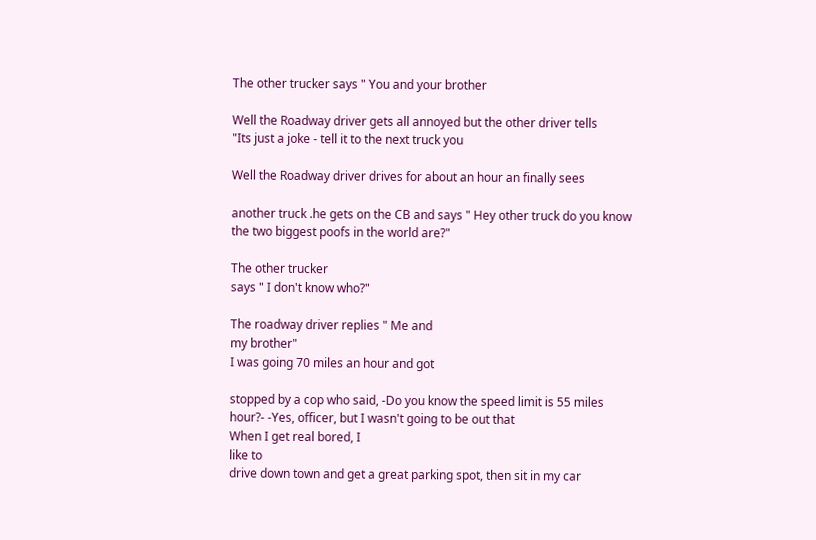The other trucker says " You and your brother

Well the Roadway driver gets all annoyed but the other driver tells
"Its just a joke - tell it to the next truck you

Well the Roadway driver drives for about an hour an finally sees

another truck .he gets on the CB and says " Hey other truck do you know
the two biggest poofs in the world are?"

The other trucker
says " I don't know who?"

The roadway driver replies " Me and
my brother"
I was going 70 miles an hour and got

stopped by a cop who said, -Do you know the speed limit is 55 miles
hour?- -Yes, officer, but I wasn't going to be out that
When I get real bored, I
like to
drive down town and get a great parking spot, then sit in my car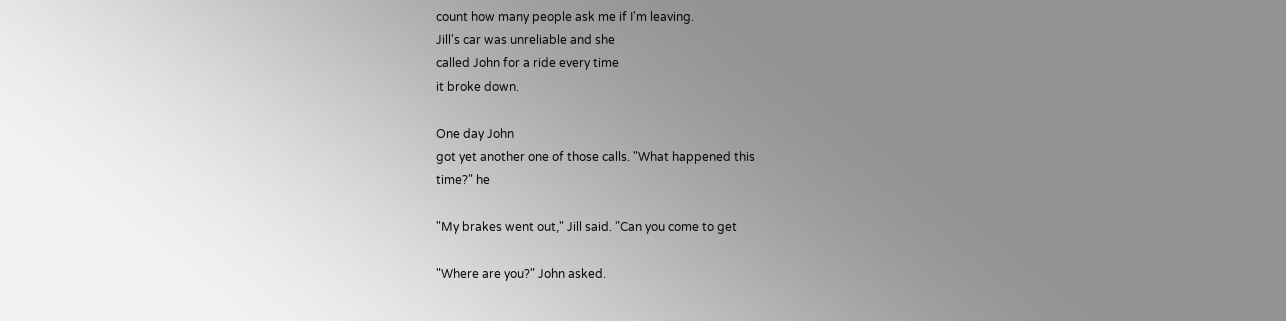count how many people ask me if I'm leaving.
Jill's car was unreliable and she
called John for a ride every time
it broke down.

One day John
got yet another one of those calls. "What happened this
time?" he

"My brakes went out," Jill said. "Can you come to get

"Where are you?" John asked.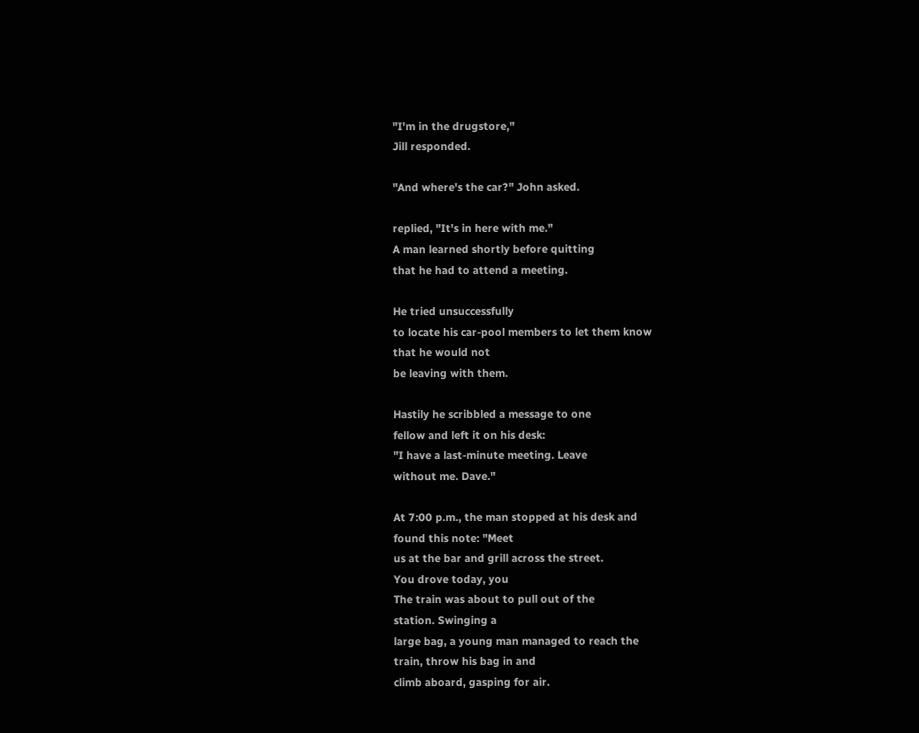"I'm in the drugstore,"
Jill responded.

"And where's the car?" John asked.

replied, "It's in here with me."
A man learned shortly before quitting
that he had to attend a meeting.

He tried unsuccessfully
to locate his car-pool members to let them know
that he would not
be leaving with them.

Hastily he scribbled a message to one
fellow and left it on his desk:
"I have a last-minute meeting. Leave
without me. Dave."

At 7:00 p.m., the man stopped at his desk and
found this note: "Meet
us at the bar and grill across the street.
You drove today, you
The train was about to pull out of the
station. Swinging a
large bag, a young man managed to reach the
train, throw his bag in and
climb aboard, gasping for air.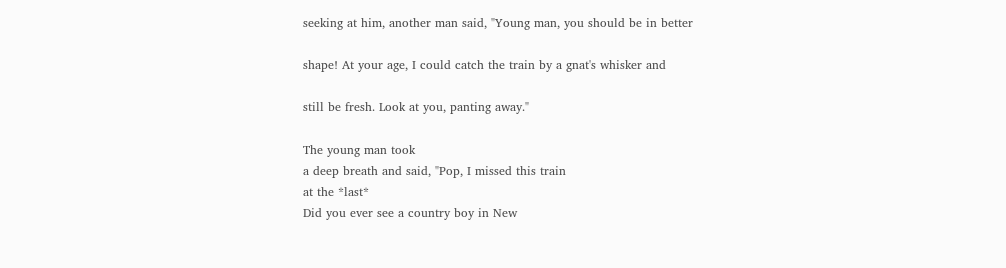seeking at him, another man said, "Young man, you should be in better

shape! At your age, I could catch the train by a gnat's whisker and

still be fresh. Look at you, panting away."

The young man took
a deep breath and said, "Pop, I missed this train
at the *last*
Did you ever see a country boy in New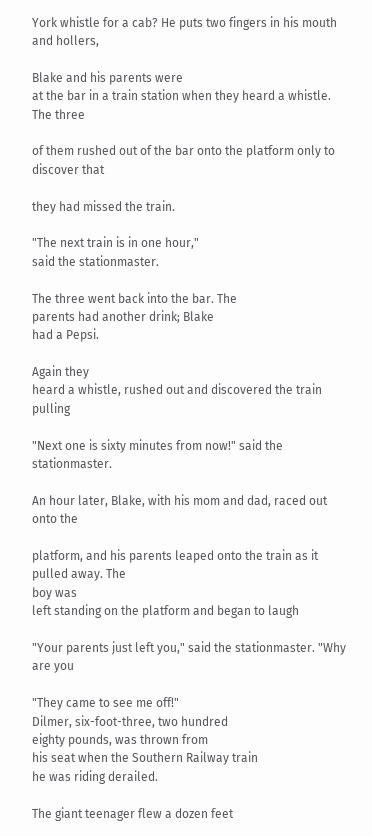York whistle for a cab? He puts two fingers in his mouth and hollers,

Blake and his parents were
at the bar in a train station when they heard a whistle. The three

of them rushed out of the bar onto the platform only to discover that

they had missed the train.

"The next train is in one hour,"
said the stationmaster.

The three went back into the bar. The
parents had another drink; Blake
had a Pepsi.

Again they
heard a whistle, rushed out and discovered the train pulling

"Next one is sixty minutes from now!" said the stationmaster.

An hour later, Blake, with his mom and dad, raced out onto the

platform, and his parents leaped onto the train as it pulled away. The
boy was
left standing on the platform and began to laugh

"Your parents just left you," said the stationmaster. "Why
are you

"They came to see me off!"
Dilmer, six-foot-three, two hundred
eighty pounds, was thrown from
his seat when the Southern Railway train
he was riding derailed.

The giant teenager flew a dozen feet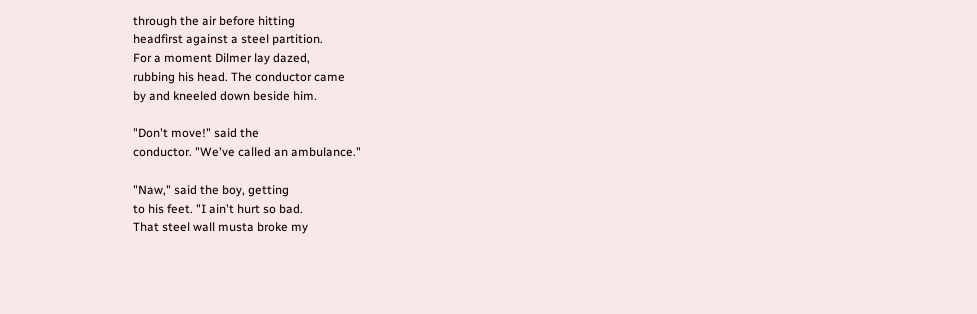through the air before hitting
headfirst against a steel partition.
For a moment Dilmer lay dazed,
rubbing his head. The conductor came
by and kneeled down beside him.

"Don't move!" said the
conductor. "We've called an ambulance."

"Naw," said the boy, getting
to his feet. "I ain't hurt so bad.
That steel wall musta broke my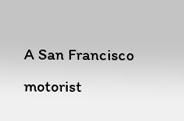A San Francisco motorist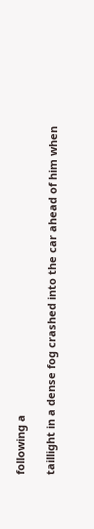following a

taillight in a dense fog crashed into the car ahead of him when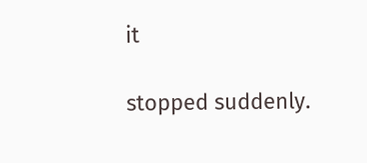it

stopped suddenly.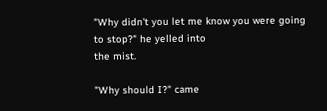"Why didn't you let me know you were going
to stop?" he yelled into
the mist.

"Why should I?" came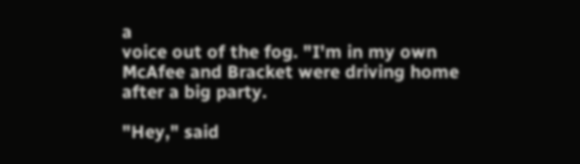a
voice out of the fog. "I'm in my own
McAfee and Bracket were driving home
after a big party.

"Hey," said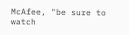McAfee, "be sure to watch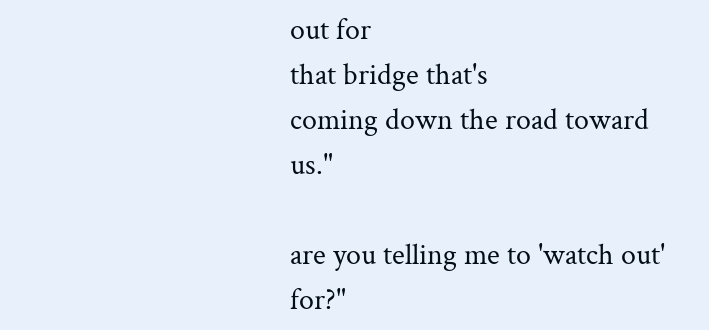out for
that bridge that's
coming down the road toward us."

are you telling me to 'watch out' for?"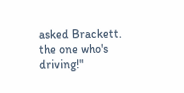asked Brackett.
the one who's driving!"